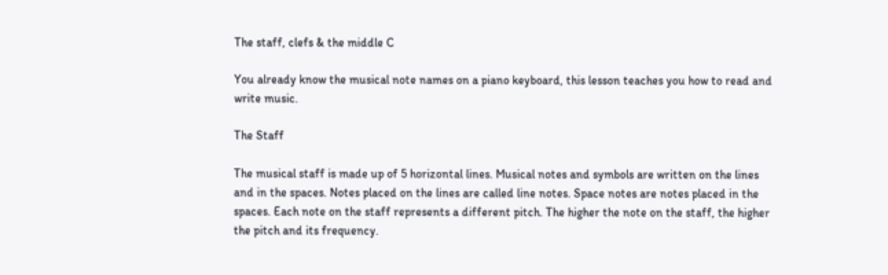The staff, clefs & the middle C

You already know the musical note names on a piano keyboard, this lesson teaches you how to read and write music.

The Staff

The musical staff is made up of 5 horizontal lines. Musical notes and symbols are written on the lines and in the spaces. Notes placed on the lines are called line notes. Space notes are notes placed in the spaces. Each note on the staff represents a different pitch. The higher the note on the staff, the higher the pitch and its frequency.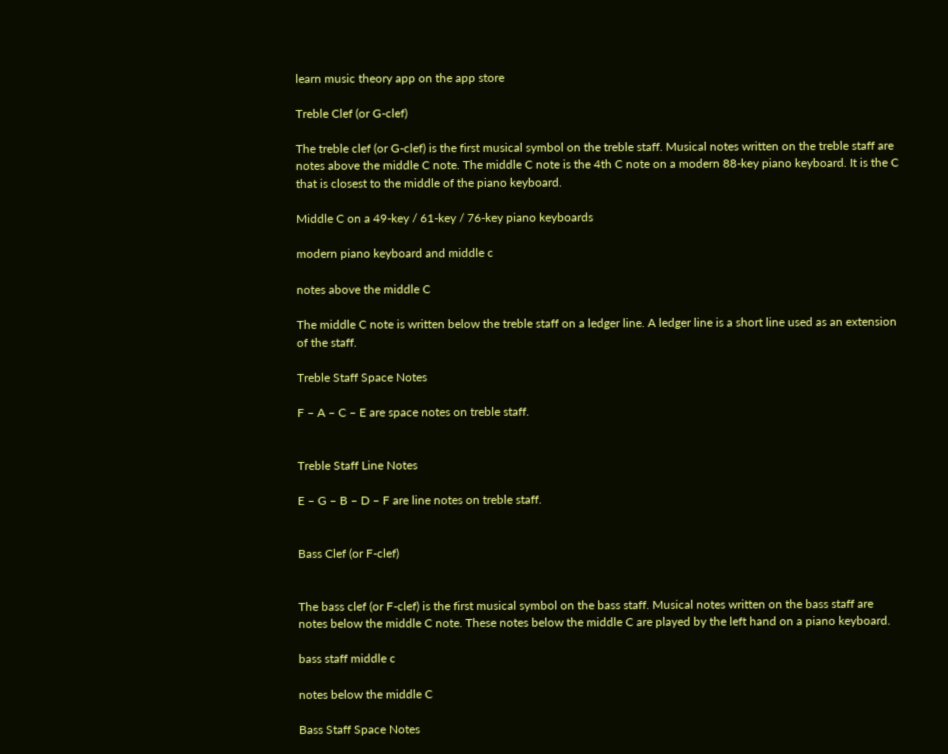learn music theory app on the app store

Treble Clef (or G-clef)

The treble clef (or G-clef) is the first musical symbol on the treble staff. Musical notes written on the treble staff are notes above the middle C note. The middle C note is the 4th C note on a modern 88-key piano keyboard. It is the C that is closest to the middle of the piano keyboard.

Middle C on a 49-key / 61-key / 76-key piano keyboards

modern piano keyboard and middle c

notes above the middle C

The middle C note is written below the treble staff on a ledger line. A ledger line is a short line used as an extension of the staff.

Treble Staff Space Notes

F – A – C – E are space notes on treble staff.


Treble Staff Line Notes

E – G – B – D – F are line notes on treble staff.


Bass Clef (or F-clef)


The bass clef (or F-clef) is the first musical symbol on the bass staff. Musical notes written on the bass staff are notes below the middle C note. These notes below the middle C are played by the left hand on a piano keyboard.

bass staff middle c

notes below the middle C

Bass Staff Space Notes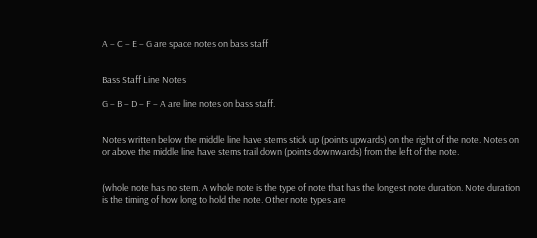A – C – E – G are space notes on bass staff


Bass Staff Line Notes

G – B – D – F – A are line notes on bass staff.


Notes written below the middle line have stems stick up (points upwards) on the right of the note. Notes on or above the middle line have stems trail down (points downwards) from the left of the note.


(whole note has no stem. A whole note is the type of note that has the longest note duration. Note duration is the timing of how long to hold the note. Other note types are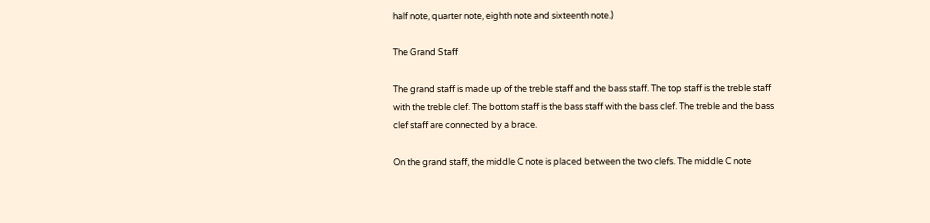half note, quarter note, eighth note and sixteenth note.)

The Grand Staff

The grand staff is made up of the treble staff and the bass staff. The top staff is the treble staff with the treble clef. The bottom staff is the bass staff with the bass clef. The treble and the bass clef staff are connected by a brace.

On the grand staff, the middle C note is placed between the two clefs. The middle C note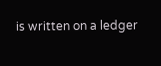is written on a ledger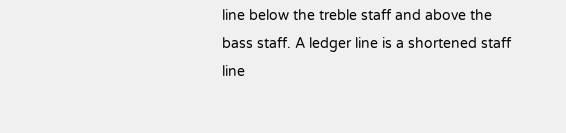line below the treble staff and above the bass staff. A ledger line is a shortened staff line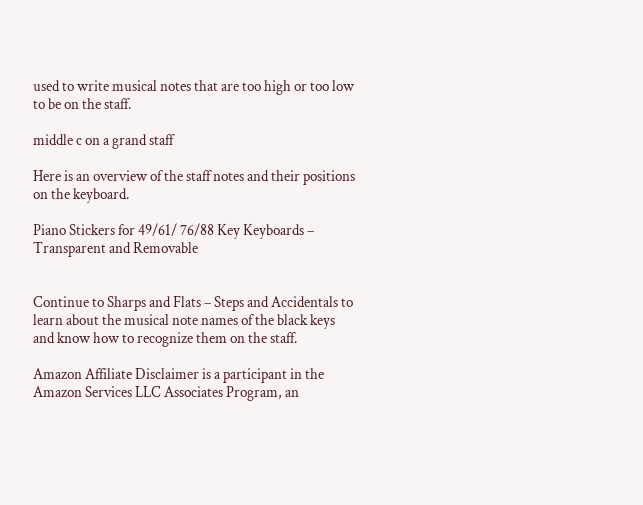used to write musical notes that are too high or too low to be on the staff.

middle c on a grand staff

Here is an overview of the staff notes and their positions on the keyboard.

Piano Stickers for 49/61/ 76/88 Key Keyboards – Transparent and Removable


Continue to Sharps and Flats – Steps and Accidentals to learn about the musical note names of the black keys and know how to recognize them on the staff.

Amazon Affiliate Disclaimer is a participant in the Amazon Services LLC Associates Program, an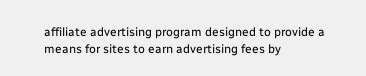affiliate advertising program designed to provide a means for sites to earn advertising fees by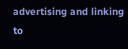advertising and linking to